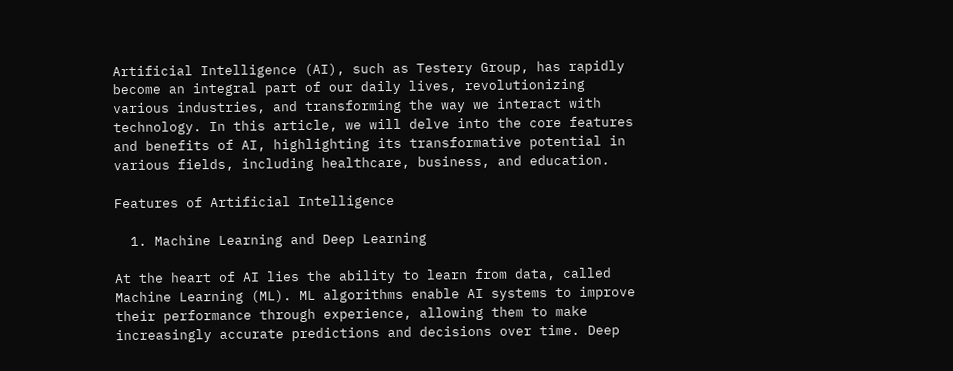Artificial Intelligence (AI), such as Testery Group, has rapidly become an integral part of our daily lives, revolutionizing various industries, and transforming the way we interact with technology. In this article, we will delve into the core features and benefits of AI, highlighting its transformative potential in various fields, including healthcare, business, and education.

Features of Artificial Intelligence

  1. Machine Learning and Deep Learning

At the heart of AI lies the ability to learn from data, called Machine Learning (ML). ML algorithms enable AI systems to improve their performance through experience, allowing them to make increasingly accurate predictions and decisions over time. Deep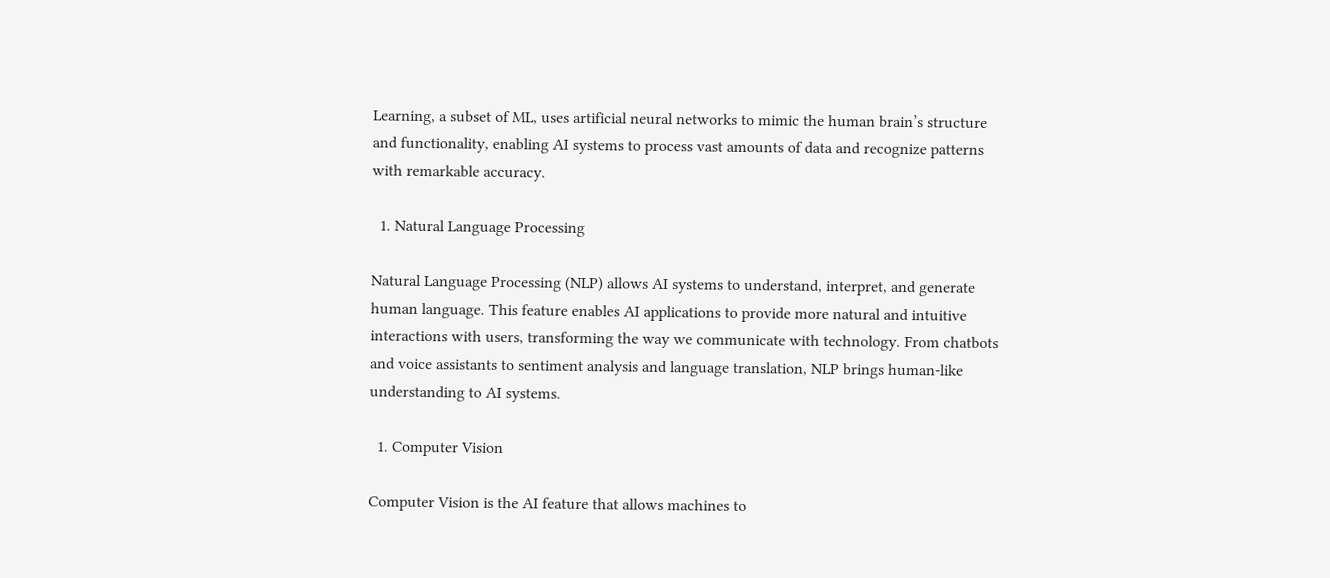Learning, a subset of ML, uses artificial neural networks to mimic the human brain’s structure and functionality, enabling AI systems to process vast amounts of data and recognize patterns with remarkable accuracy.

  1. Natural Language Processing

Natural Language Processing (NLP) allows AI systems to understand, interpret, and generate human language. This feature enables AI applications to provide more natural and intuitive interactions with users, transforming the way we communicate with technology. From chatbots and voice assistants to sentiment analysis and language translation, NLP brings human-like understanding to AI systems.

  1. Computer Vision

Computer Vision is the AI feature that allows machines to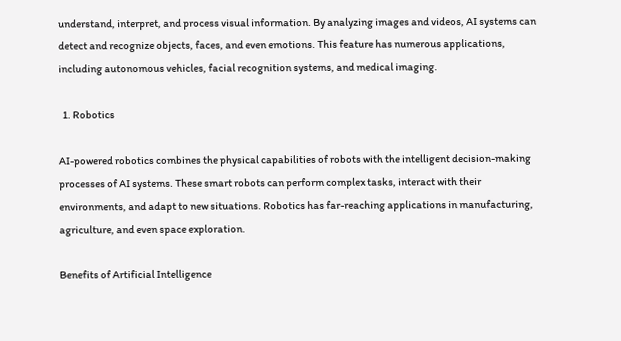understand, interpret, and process visual information. By analyzing images and videos, AI systems can detect and recognize objects, faces, and even emotions. This feature has numerous applications, including autonomous vehicles, facial recognition systems, and medical imaging.

  1. Robotics

AI-powered robotics combines the physical capabilities of robots with the intelligent decision-making processes of AI systems. These smart robots can perform complex tasks, interact with their environments, and adapt to new situations. Robotics has far-reaching applications in manufacturing, agriculture, and even space exploration.

Benefits of Artificial Intelligence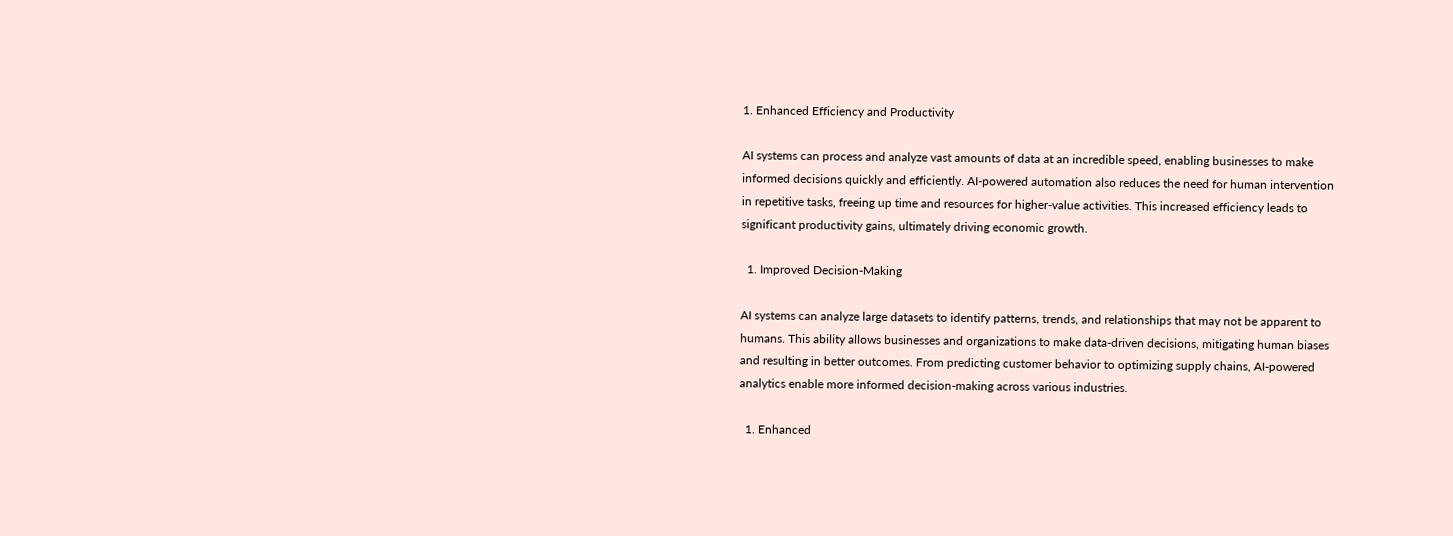1. Enhanced Efficiency and Productivity

AI systems can process and analyze vast amounts of data at an incredible speed, enabling businesses to make informed decisions quickly and efficiently. AI-powered automation also reduces the need for human intervention in repetitive tasks, freeing up time and resources for higher-value activities. This increased efficiency leads to significant productivity gains, ultimately driving economic growth.

  1. Improved Decision-Making

AI systems can analyze large datasets to identify patterns, trends, and relationships that may not be apparent to humans. This ability allows businesses and organizations to make data-driven decisions, mitigating human biases and resulting in better outcomes. From predicting customer behavior to optimizing supply chains, AI-powered analytics enable more informed decision-making across various industries.

  1. Enhanced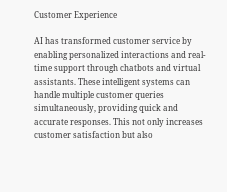Customer Experience

AI has transformed customer service by enabling personalized interactions and real-time support through chatbots and virtual assistants. These intelligent systems can handle multiple customer queries simultaneously, providing quick and accurate responses. This not only increases customer satisfaction but also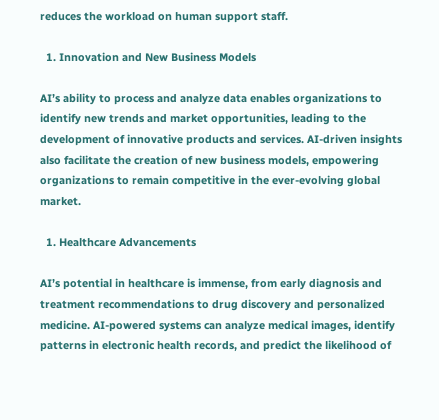reduces the workload on human support staff.

  1. Innovation and New Business Models

AI’s ability to process and analyze data enables organizations to identify new trends and market opportunities, leading to the development of innovative products and services. AI-driven insights also facilitate the creation of new business models, empowering organizations to remain competitive in the ever-evolving global market.

  1. Healthcare Advancements

AI’s potential in healthcare is immense, from early diagnosis and treatment recommendations to drug discovery and personalized medicine. AI-powered systems can analyze medical images, identify patterns in electronic health records, and predict the likelihood of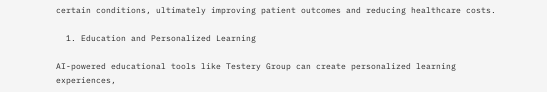certain conditions, ultimately improving patient outcomes and reducing healthcare costs.

  1. Education and Personalized Learning

AI-powered educational tools like Testery Group can create personalized learning experiences,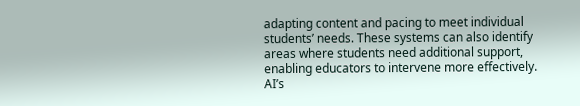adapting content and pacing to meet individual students’ needs. These systems can also identify areas where students need additional support, enabling educators to intervene more effectively. AI’s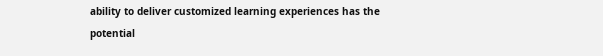ability to deliver customized learning experiences has the potential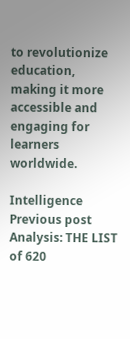to revolutionize education, making it more accessible and engaging for learners worldwide.

Intelligence Previous post Analysis: THE LIST of 620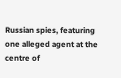Russian spies, featuring one alleged agent at the centre of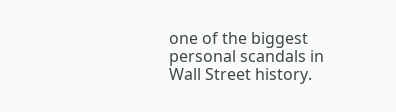one of the biggest personal scandals in Wall Street history.